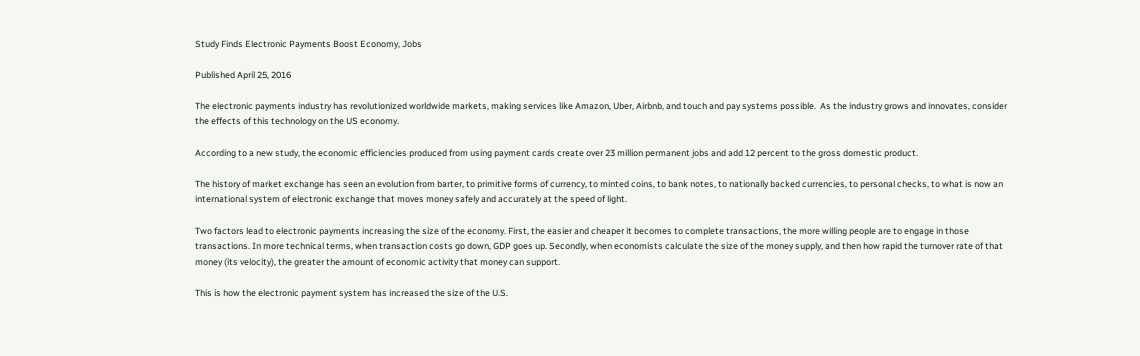Study Finds Electronic Payments Boost Economy, Jobs

Published April 25, 2016

The electronic payments industry has revolutionized worldwide markets, making services like Amazon, Uber, Airbnb, and touch and pay systems possible.  As the industry grows and innovates, consider the effects of this technology on the US economy.

According to a new study, the economic efficiencies produced from using payment cards create over 23 million permanent jobs and add 12 percent to the gross domestic product.

The history of market exchange has seen an evolution from barter, to primitive forms of currency, to minted coins, to bank notes, to nationally backed currencies, to personal checks, to what is now an international system of electronic exchange that moves money safely and accurately at the speed of light.

Two factors lead to electronic payments increasing the size of the economy. First, the easier and cheaper it becomes to complete transactions, the more willing people are to engage in those transactions. In more technical terms, when transaction costs go down, GDP goes up. Secondly, when economists calculate the size of the money supply, and then how rapid the turnover rate of that money (its velocity), the greater the amount of economic activity that money can support.

This is how the electronic payment system has increased the size of the U.S.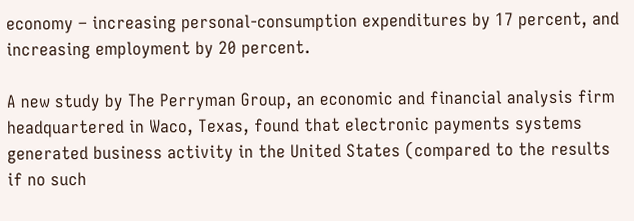economy – increasing personal-consumption expenditures by 17 percent, and increasing employment by 20 percent.

A new study by The Perryman Group, an economic and financial analysis firm headquartered in Waco, Texas, found that electronic payments systems generated business activity in the United States (compared to the results if no such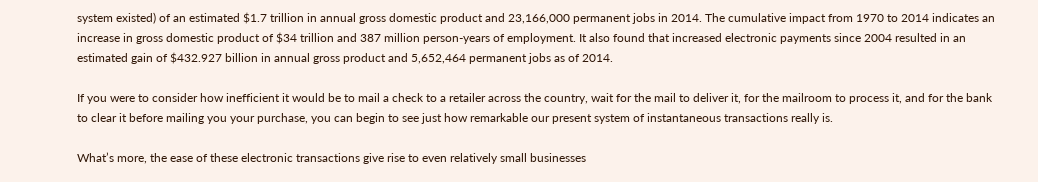system existed) of an estimated $1.7 trillion in annual gross domestic product and 23,166,000 permanent jobs in 2014. The cumulative impact from 1970 to 2014 indicates an increase in gross domestic product of $34 trillion and 387 million person-years of employment. It also found that increased electronic payments since 2004 resulted in an estimated gain of $432.927 billion in annual gross product and 5,652,464 permanent jobs as of 2014.

If you were to consider how inefficient it would be to mail a check to a retailer across the country, wait for the mail to deliver it, for the mailroom to process it, and for the bank to clear it before mailing you your purchase, you can begin to see just how remarkable our present system of instantaneous transactions really is.

What’s more, the ease of these electronic transactions give rise to even relatively small businesses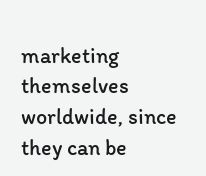marketing themselves worldwide, since they can be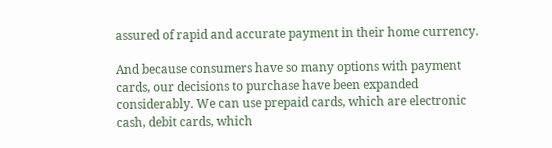assured of rapid and accurate payment in their home currency.

And because consumers have so many options with payment cards, our decisions to purchase have been expanded considerably. We can use prepaid cards, which are electronic cash, debit cards, which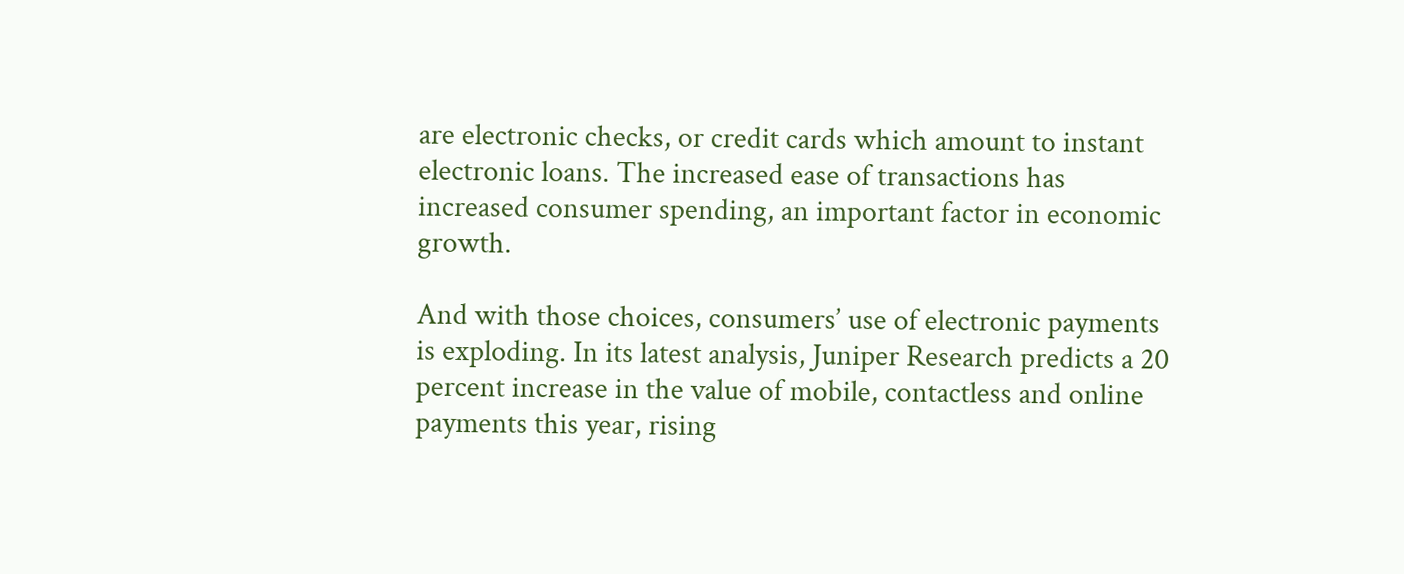are electronic checks, or credit cards which amount to instant electronic loans. The increased ease of transactions has increased consumer spending, an important factor in economic growth.

And with those choices, consumers’ use of electronic payments is exploding. In its latest analysis, Juniper Research predicts a 20 percent increase in the value of mobile, contactless and online payments this year, rising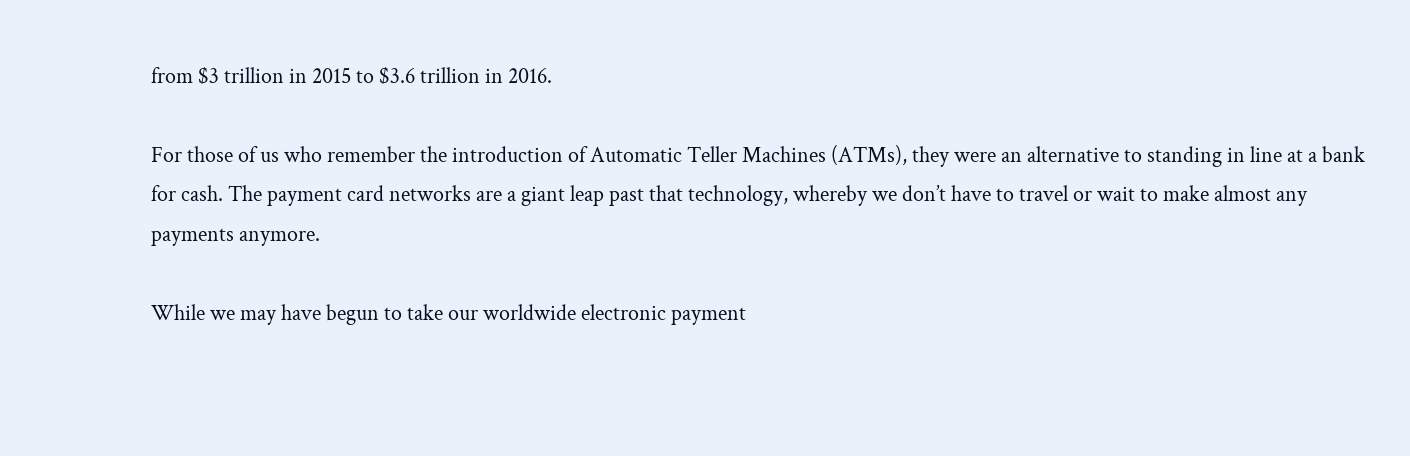from $3 trillion in 2015 to $3.6 trillion in 2016.

For those of us who remember the introduction of Automatic Teller Machines (ATMs), they were an alternative to standing in line at a bank for cash. The payment card networks are a giant leap past that technology, whereby we don’t have to travel or wait to make almost any payments anymore.

While we may have begun to take our worldwide electronic payment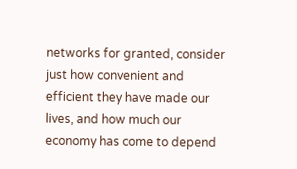networks for granted, consider just how convenient and efficient they have made our lives, and how much our economy has come to depend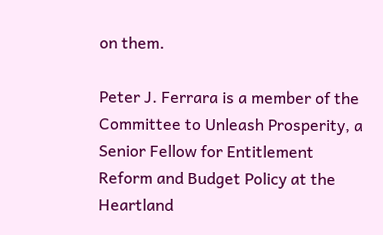on them.

Peter J. Ferrara is a member of the Committee to Unleash Prosperity, a Senior Fellow for Entitlement Reform and Budget Policy at the Heartland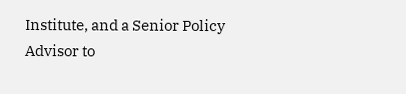Institute, and a Senior Policy Advisor to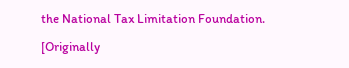the National Tax Limitation Foundation.

[Originally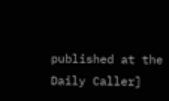published at the Daily Caller]